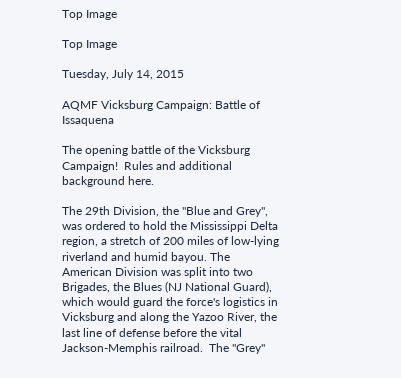Top Image

Top Image

Tuesday, July 14, 2015

AQMF Vicksburg Campaign: Battle of Issaquena

The opening battle of the Vicksburg Campaign!  Rules and additional background here.

The 29th Division, the "Blue and Grey", was ordered to hold the Mississippi Delta region, a stretch of 200 miles of low-lying riverland and humid bayou. The American Division was split into two Brigades, the Blues (NJ National Guard), which would guard the force's logistics in Vicksburg and along the Yazoo River, the last line of defense before the vital Jackson-Memphis railroad.  The "Grey"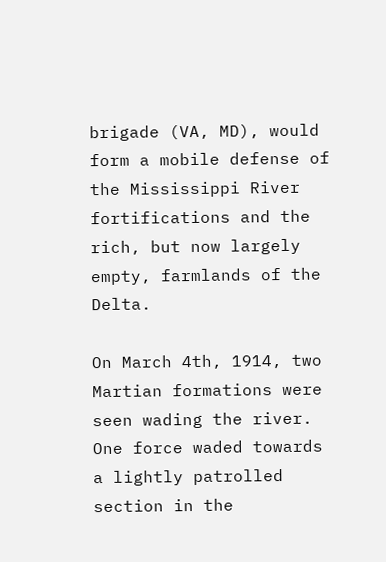brigade (VA, MD), would form a mobile defense of the Mississippi River fortifications and the rich, but now largely empty, farmlands of the Delta.

On March 4th, 1914, two Martian formations were seen wading the river. One force waded towards a lightly patrolled section in the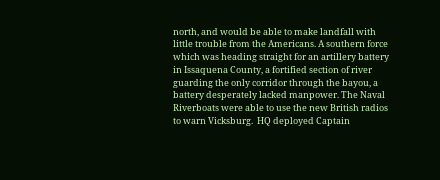north, and would be able to make landfall with little trouble from the Americans. A southern force which was heading straight for an artillery battery in Issaquena County, a fortified section of river guarding the only corridor through the bayou, a battery desperately lacked manpower. The Naval Riverboats were able to use the new British radios to warn Vicksburg.  HQ deployed Captain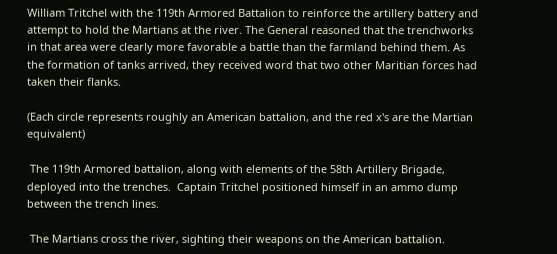William Tritchel with the 119th Armored Battalion to reinforce the artillery battery and attempt to hold the Martians at the river. The General reasoned that the trenchworks in that area were clearly more favorable a battle than the farmland behind them. As the formation of tanks arrived, they received word that two other Maritian forces had taken their flanks.

(Each circle represents roughly an American battalion, and the red x's are the Martian equivalent)

 The 119th Armored battalion, along with elements of the 58th Artillery Brigade, deployed into the trenches.  Captain Tritchel positioned himself in an ammo dump between the trench lines.

 The Martians cross the river, sighting their weapons on the American battalion.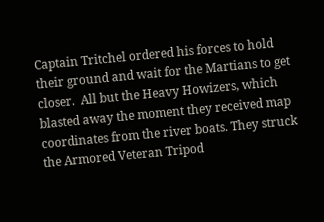Captain Tritchel ordered his forces to hold their ground and wait for the Martians to get closer.  All but the Heavy Howizers, which blasted away the moment they received map coordinates from the river boats. They struck the Armored Veteran Tripod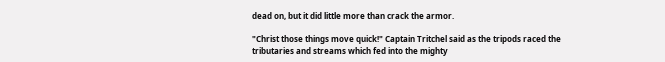dead on, but it did little more than crack the armor.

"Christ those things move quick!" Captain Tritchel said as the tripods raced the tributaries and streams which fed into the mighty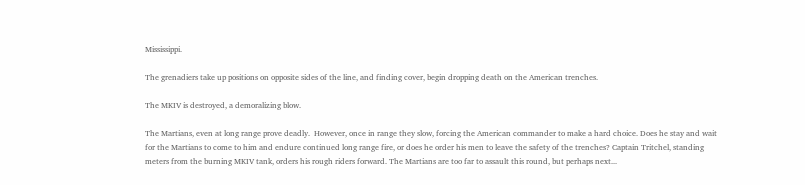Mississippi.

The grenadiers take up positions on opposite sides of the line, and finding cover, begin dropping death on the American trenches.

The MKIV is destroyed, a demoralizing blow.

The Martians, even at long range prove deadly.  However, once in range they slow, forcing the American commander to make a hard choice. Does he stay and wait for the Martians to come to him and endure continued long range fire, or does he order his men to leave the safety of the trenches? Captain Tritchel, standing meters from the burning MKIV tank, orders his rough riders forward. The Martians are too far to assault this round, but perhaps next...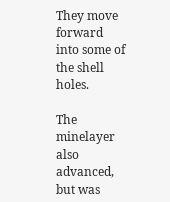They move forward into some of the shell holes.

The minelayer also advanced, but was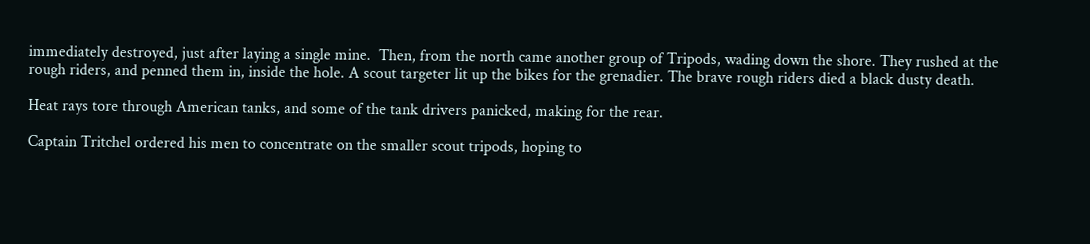immediately destroyed, just after laying a single mine.  Then, from the north came another group of Tripods, wading down the shore. They rushed at the rough riders, and penned them in, inside the hole. A scout targeter lit up the bikes for the grenadier. The brave rough riders died a black dusty death.

Heat rays tore through American tanks, and some of the tank drivers panicked, making for the rear.

Captain Tritchel ordered his men to concentrate on the smaller scout tripods, hoping to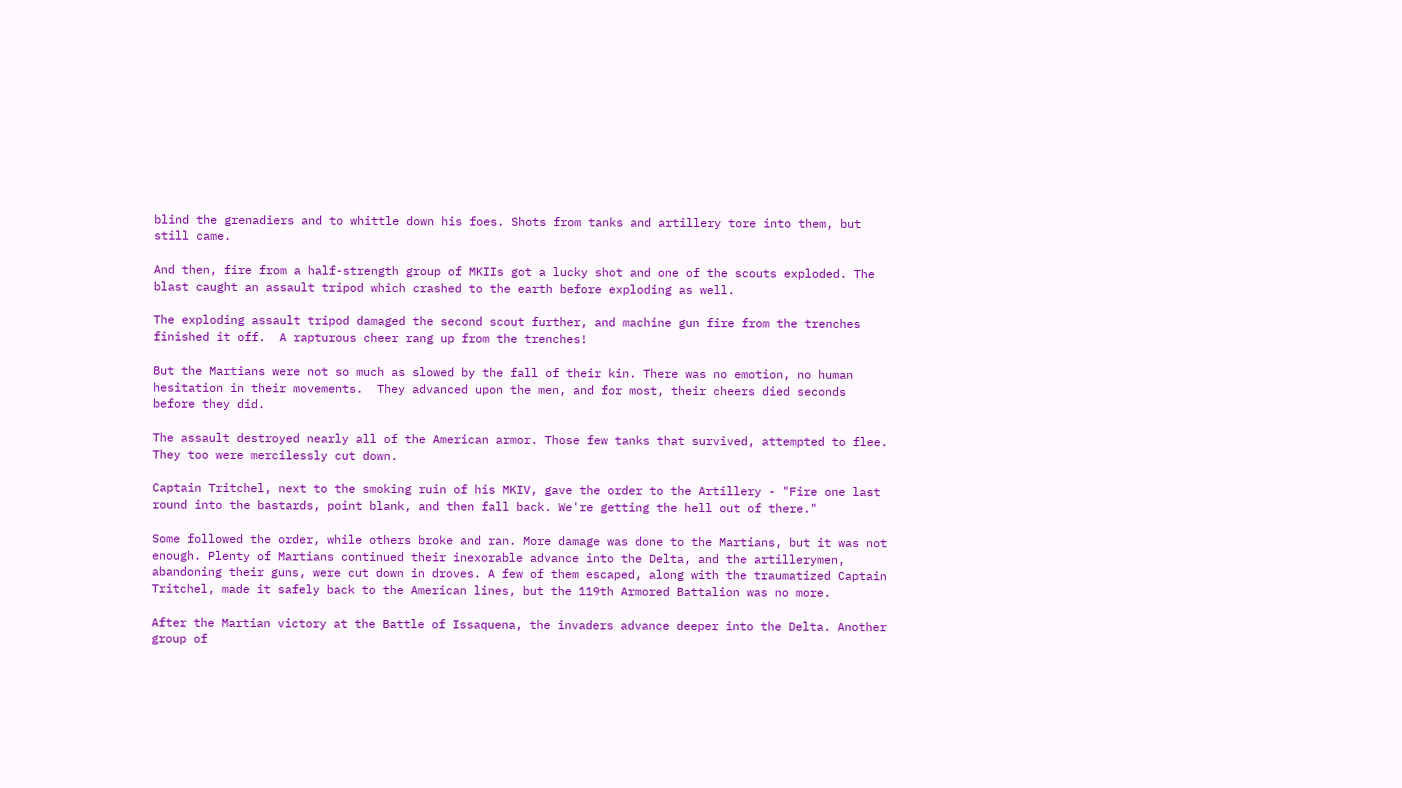blind the grenadiers and to whittle down his foes. Shots from tanks and artillery tore into them, but still came.

And then, fire from a half-strength group of MKIIs got a lucky shot and one of the scouts exploded. The blast caught an assault tripod which crashed to the earth before exploding as well.

The exploding assault tripod damaged the second scout further, and machine gun fire from the trenches finished it off.  A rapturous cheer rang up from the trenches!

But the Martians were not so much as slowed by the fall of their kin. There was no emotion, no human hesitation in their movements.  They advanced upon the men, and for most, their cheers died seconds before they did.

The assault destroyed nearly all of the American armor. Those few tanks that survived, attempted to flee. They too were mercilessly cut down.

Captain Tritchel, next to the smoking ruin of his MKIV, gave the order to the Artillery - "Fire one last round into the bastards, point blank, and then fall back. We're getting the hell out of there."

Some followed the order, while others broke and ran. More damage was done to the Martians, but it was not enough. Plenty of Martians continued their inexorable advance into the Delta, and the artillerymen, abandoning their guns, were cut down in droves. A few of them escaped, along with the traumatized Captain Tritchel, made it safely back to the American lines, but the 119th Armored Battalion was no more.

After the Martian victory at the Battle of Issaquena, the invaders advance deeper into the Delta. Another group of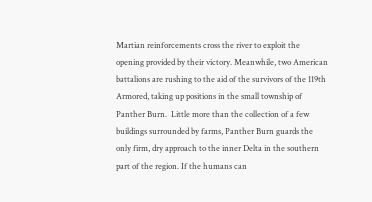Martian reinforcements cross the river to exploit the opening provided by their victory. Meanwhile, two American battalions are rushing to the aid of the survivors of the 119th Armored, taking up positions in the small township of Panther Burn.  Little more than the collection of a few buildings surrounded by farms, Panther Burn guards the only firm, dry approach to the inner Delta in the southern part of the region. If the humans can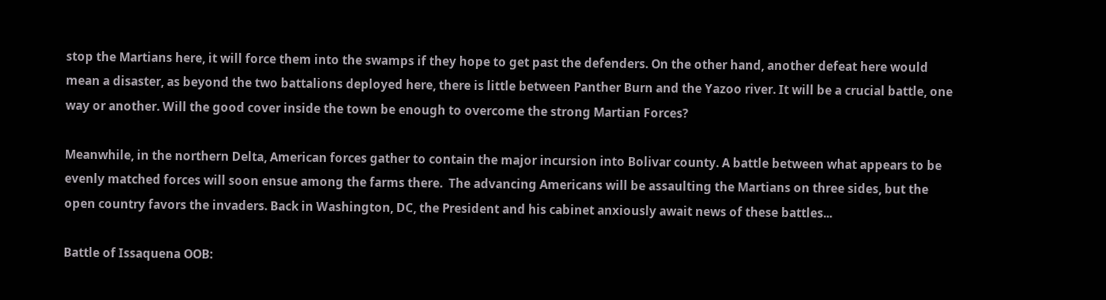stop the Martians here, it will force them into the swamps if they hope to get past the defenders. On the other hand, another defeat here would mean a disaster, as beyond the two battalions deployed here, there is little between Panther Burn and the Yazoo river. It will be a crucial battle, one way or another. Will the good cover inside the town be enough to overcome the strong Martian Forces?

Meanwhile, in the northern Delta, American forces gather to contain the major incursion into Bolivar county. A battle between what appears to be evenly matched forces will soon ensue among the farms there.  The advancing Americans will be assaulting the Martians on three sides, but the open country favors the invaders. Back in Washington, DC, the President and his cabinet anxiously await news of these battles...

Battle of Issaquena OOB: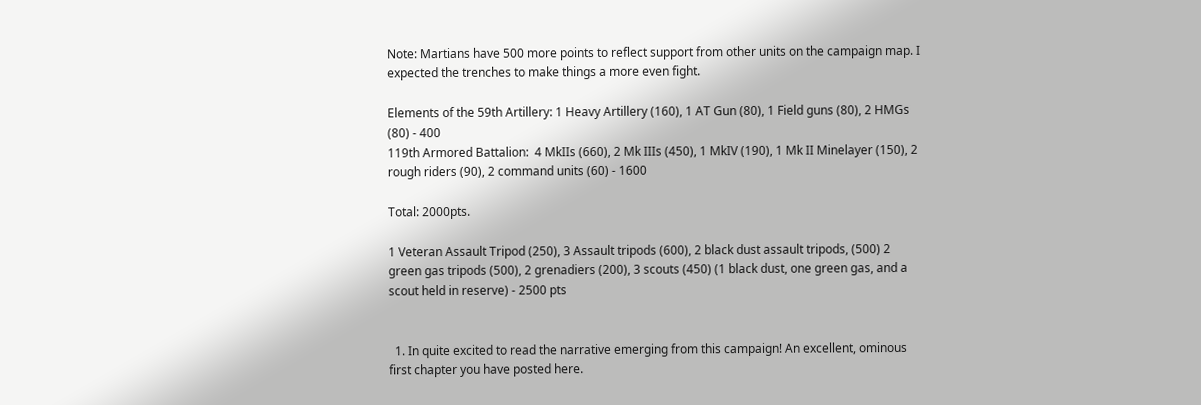Note: Martians have 500 more points to reflect support from other units on the campaign map. I expected the trenches to make things a more even fight.

Elements of the 59th Artillery: 1 Heavy Artillery (160), 1 AT Gun (80), 1 Field guns (80), 2 HMGs (80) - 400
119th Armored Battalion:  4 MkIIs (660), 2 Mk IIIs (450), 1 MkIV (190), 1 Mk II Minelayer (150), 2 rough riders (90), 2 command units (60) - 1600

Total: 2000pts.

1 Veteran Assault Tripod (250), 3 Assault tripods (600), 2 black dust assault tripods, (500) 2 green gas tripods (500), 2 grenadiers (200), 3 scouts (450) (1 black dust, one green gas, and a scout held in reserve) - 2500 pts


  1. In quite excited to read the narrative emerging from this campaign! An excellent, ominous first chapter you have posted here.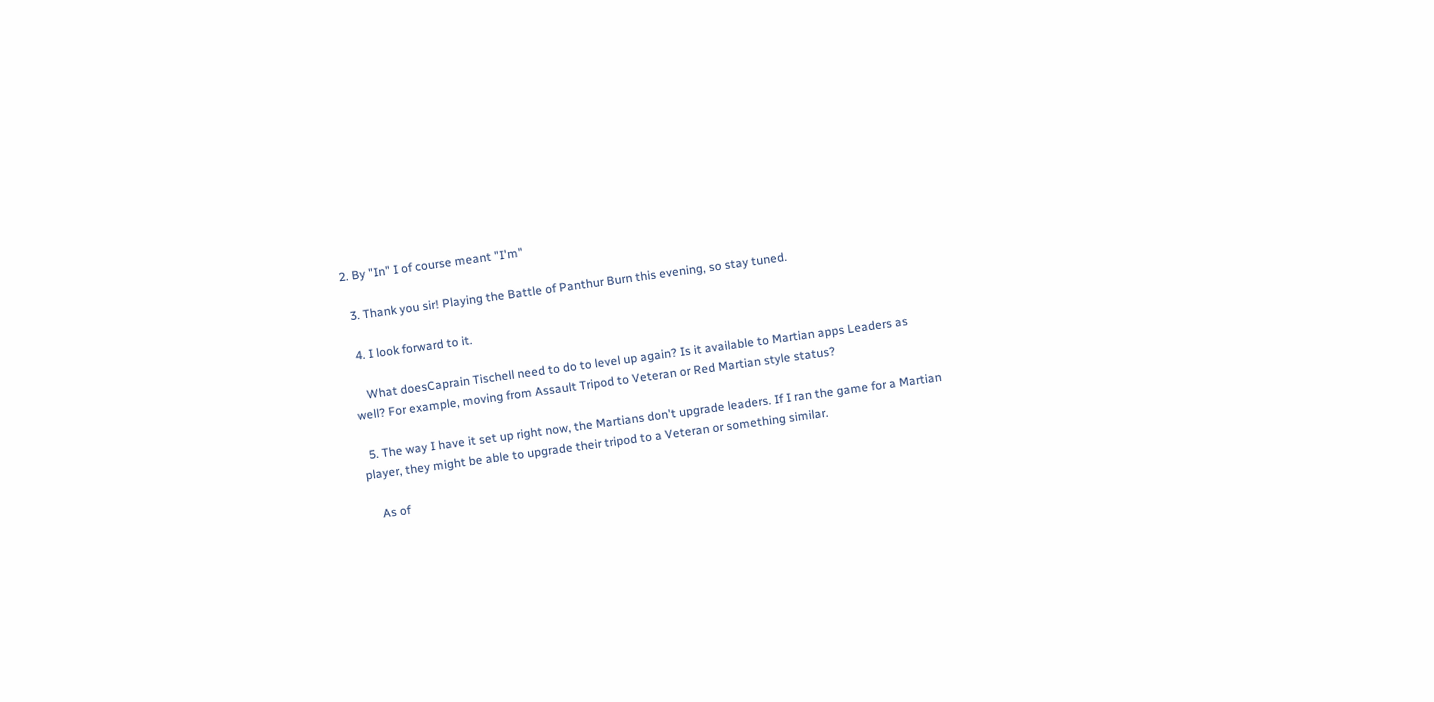2. By "In" I of course meant "I'm"

  3. Thank you sir! Playing the Battle of Panthur Burn this evening, so stay tuned.

  4. I look forward to it.

    What doesCaprain Tischell need to do to level up again? Is it available to Martian apps Leaders as well? For example, moving from Assault Tripod to Veteran or Red Martian style status?

  5. The way I have it set up right now, the Martians don't upgrade leaders. If I ran the game for a Martian player, they might be able to upgrade their tripod to a Veteran or something similar.

    As of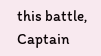this battle, Captain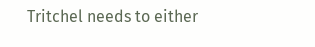Tritchel needs to either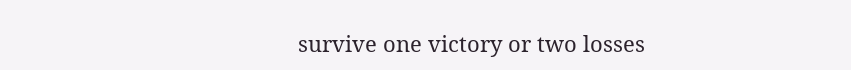survive one victory or two losses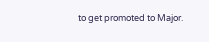to get promoted to Major.